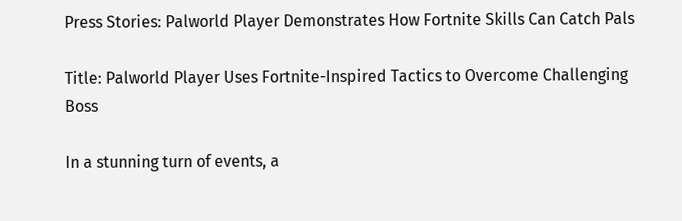Press Stories: Palworld Player Demonstrates How Fortnite Skills Can Catch Pals

Title: Palworld Player Uses Fortnite-Inspired Tactics to Overcome Challenging Boss

In a stunning turn of events, a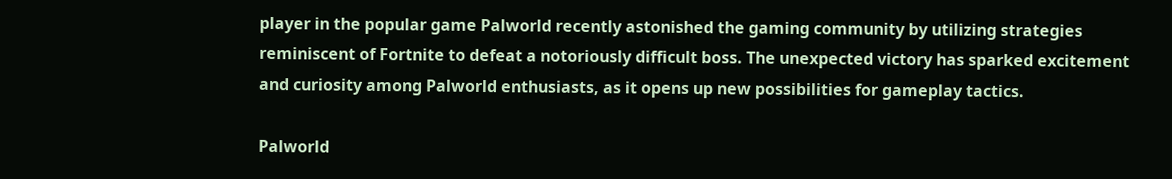player in the popular game Palworld recently astonished the gaming community by utilizing strategies reminiscent of Fortnite to defeat a notoriously difficult boss. The unexpected victory has sparked excitement and curiosity among Palworld enthusiasts, as it opens up new possibilities for gameplay tactics.

Palworld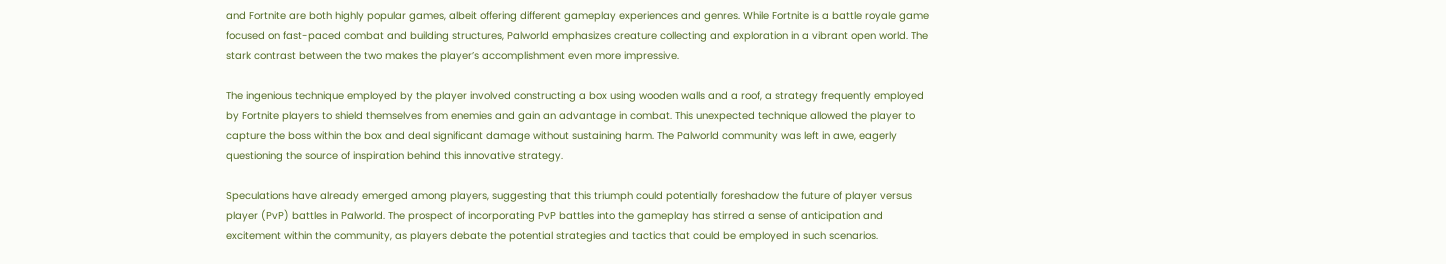and Fortnite are both highly popular games, albeit offering different gameplay experiences and genres. While Fortnite is a battle royale game focused on fast-paced combat and building structures, Palworld emphasizes creature collecting and exploration in a vibrant open world. The stark contrast between the two makes the player’s accomplishment even more impressive.

The ingenious technique employed by the player involved constructing a box using wooden walls and a roof, a strategy frequently employed by Fortnite players to shield themselves from enemies and gain an advantage in combat. This unexpected technique allowed the player to capture the boss within the box and deal significant damage without sustaining harm. The Palworld community was left in awe, eagerly questioning the source of inspiration behind this innovative strategy.

Speculations have already emerged among players, suggesting that this triumph could potentially foreshadow the future of player versus player (PvP) battles in Palworld. The prospect of incorporating PvP battles into the gameplay has stirred a sense of anticipation and excitement within the community, as players debate the potential strategies and tactics that could be employed in such scenarios.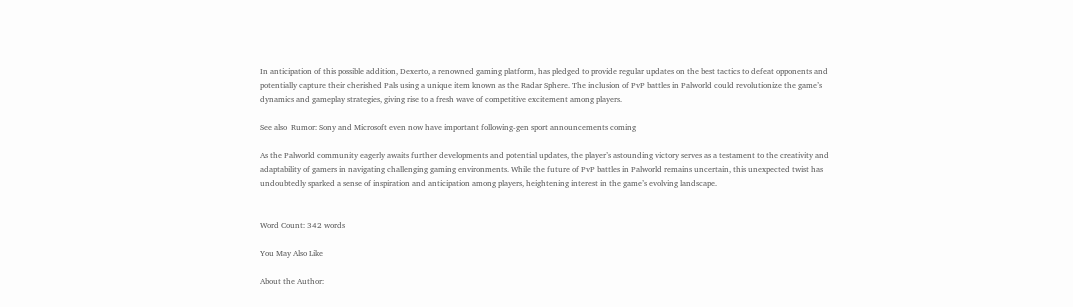In anticipation of this possible addition, Dexerto, a renowned gaming platform, has pledged to provide regular updates on the best tactics to defeat opponents and potentially capture their cherished Pals using a unique item known as the Radar Sphere. The inclusion of PvP battles in Palworld could revolutionize the game’s dynamics and gameplay strategies, giving rise to a fresh wave of competitive excitement among players.

See also  Rumor: Sony and Microsoft even now have important following-gen sport announcements coming

As the Palworld community eagerly awaits further developments and potential updates, the player’s astounding victory serves as a testament to the creativity and adaptability of gamers in navigating challenging gaming environments. While the future of PvP battles in Palworld remains uncertain, this unexpected twist has undoubtedly sparked a sense of inspiration and anticipation among players, heightening interest in the game’s evolving landscape.


Word Count: 342 words

You May Also Like

About the Author: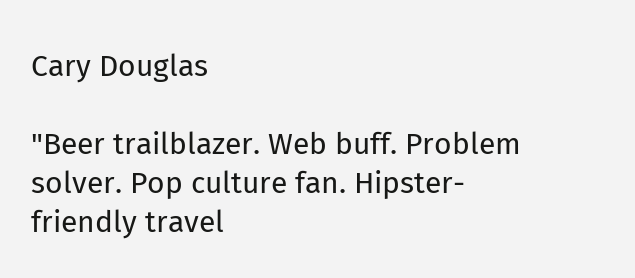Cary Douglas

"Beer trailblazer. Web buff. Problem solver. Pop culture fan. Hipster-friendly travel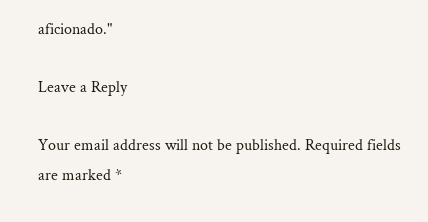aficionado."

Leave a Reply

Your email address will not be published. Required fields are marked *